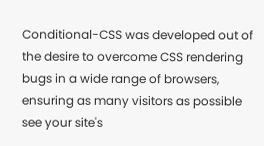Conditional-CSS was developed out of the desire to overcome CSS rendering bugs in a wide range of browsers, ensuring as many visitors as possible see your site's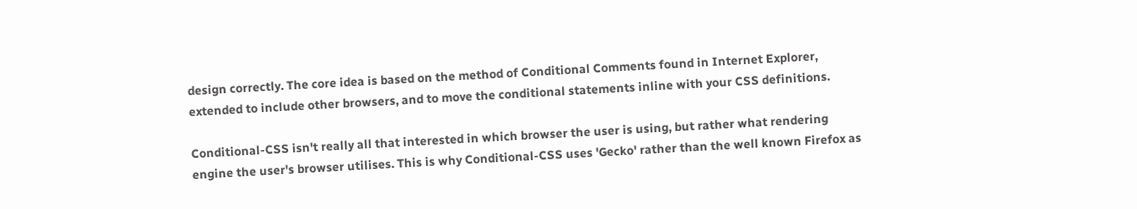design correctly. The core idea is based on the method of Conditional Comments found in Internet Explorer, extended to include other browsers, and to move the conditional statements inline with your CSS definitions.

Conditional-CSS isn't really all that interested in which browser the user is using, but rather what rendering engine the user's browser utilises. This is why Conditional-CSS uses 'Gecko' rather than the well known Firefox as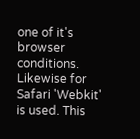one of it's browser conditions. Likewise for Safari 'Webkit' is used. This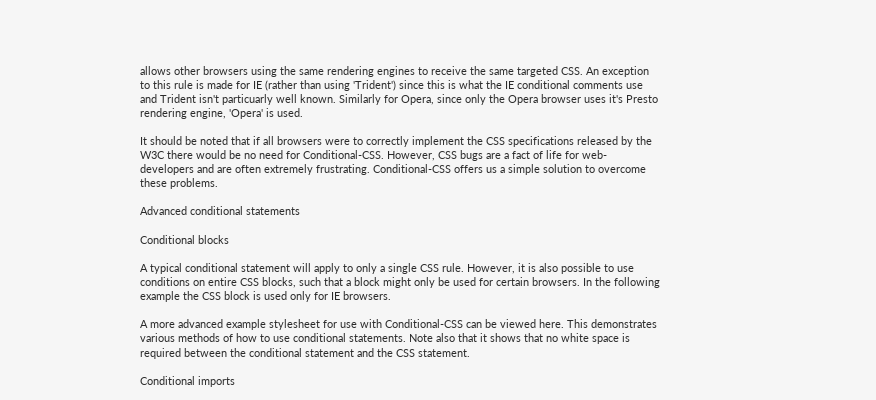allows other browsers using the same rendering engines to receive the same targeted CSS. An exception to this rule is made for IE (rather than using 'Trident') since this is what the IE conditional comments use and Trident isn't particuarly well known. Similarly for Opera, since only the Opera browser uses it's Presto rendering engine, 'Opera' is used.

It should be noted that if all browsers were to correctly implement the CSS specifications released by the W3C there would be no need for Conditional-CSS. However, CSS bugs are a fact of life for web-developers and are often extremely frustrating. Conditional-CSS offers us a simple solution to overcome these problems.

Advanced conditional statements

Conditional blocks

A typical conditional statement will apply to only a single CSS rule. However, it is also possible to use conditions on entire CSS blocks, such that a block might only be used for certain browsers. In the following example the CSS block is used only for IE browsers.

A more advanced example stylesheet for use with Conditional-CSS can be viewed here. This demonstrates various methods of how to use conditional statements. Note also that it shows that no white space is required between the conditional statement and the CSS statement.

Conditional imports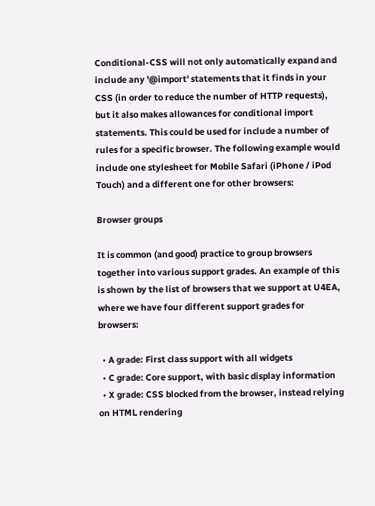Conditional-CSS will not only automatically expand and include any '@import' statements that it finds in your CSS (in order to reduce the number of HTTP requests), but it also makes allowances for conditional import statements. This could be used for include a number of rules for a specific browser. The following example would include one stylesheet for Mobile Safari (iPhone / iPod Touch) and a different one for other browsers:

Browser groups

It is common (and good) practice to group browsers together into various support grades. An example of this is shown by the list of browsers that we support at U4EA, where we have four different support grades for browsers:

  • A grade: First class support with all widgets
  • C grade: Core support, with basic display information
  • X grade: CSS blocked from the browser, instead relying on HTML rendering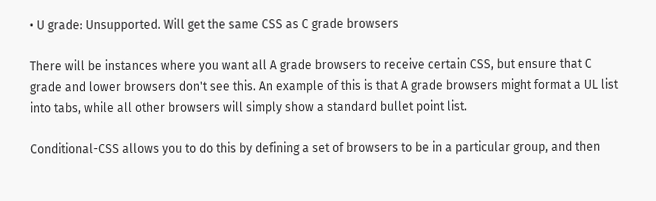• U grade: Unsupported. Will get the same CSS as C grade browsers

There will be instances where you want all A grade browsers to receive certain CSS, but ensure that C grade and lower browsers don't see this. An example of this is that A grade browsers might format a UL list into tabs, while all other browsers will simply show a standard bullet point list.

Conditional-CSS allows you to do this by defining a set of browsers to be in a particular group, and then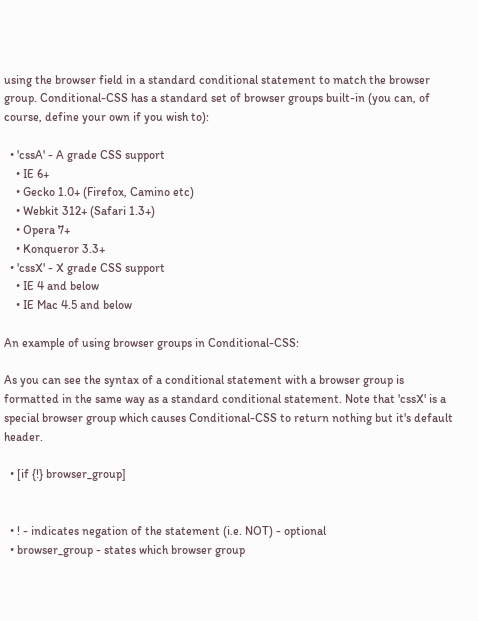using the browser field in a standard conditional statement to match the browser group. Conditional-CSS has a standard set of browser groups built-in (you can, of course, define your own if you wish to):

  • 'cssA' - A grade CSS support
    • IE 6+
    • Gecko 1.0+ (Firefox, Camino etc)
    • Webkit 312+ (Safari 1.3+)
    • Opera 7+
    • Konqueror 3.3+
  • 'cssX' - X grade CSS support
    • IE 4 and below
    • IE Mac 4.5 and below

An example of using browser groups in Conditional-CSS:

As you can see the syntax of a conditional statement with a browser group is formatted in the same way as a standard conditional statement. Note that 'cssX' is a special browser group which causes Conditional-CSS to return nothing but it's default header.

  • [if {!} browser_group]


  • ! - indicates negation of the statement (i.e. NOT) - optional
  • browser_group - states which browser group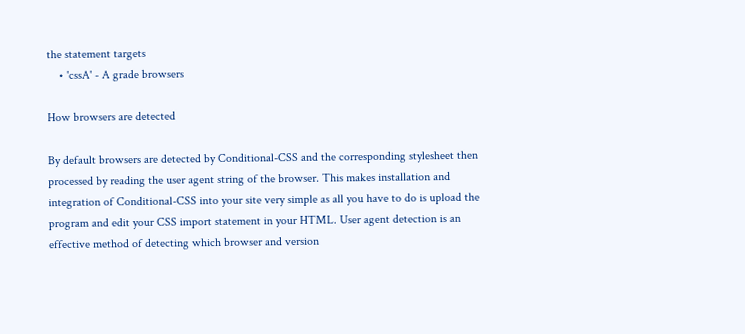the statement targets
    • 'cssA' - A grade browsers

How browsers are detected

By default browsers are detected by Conditional-CSS and the corresponding stylesheet then processed by reading the user agent string of the browser. This makes installation and integration of Conditional-CSS into your site very simple as all you have to do is upload the program and edit your CSS import statement in your HTML. User agent detection is an effective method of detecting which browser and version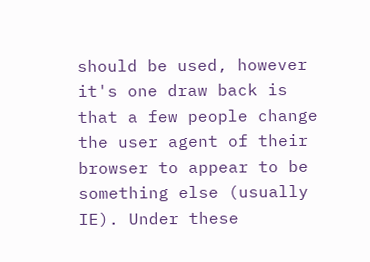should be used, however it's one draw back is that a few people change the user agent of their browser to appear to be something else (usually IE). Under these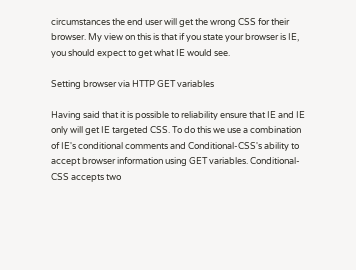circumstances the end user will get the wrong CSS for their browser. My view on this is that if you state your browser is IE, you should expect to get what IE would see.

Setting browser via HTTP GET variables

Having said that it is possible to reliability ensure that IE and IE only will get IE targeted CSS. To do this we use a combination of IE's conditional comments and Conditional-CSS's ability to accept browser information using GET variables. Conditional-CSS accepts two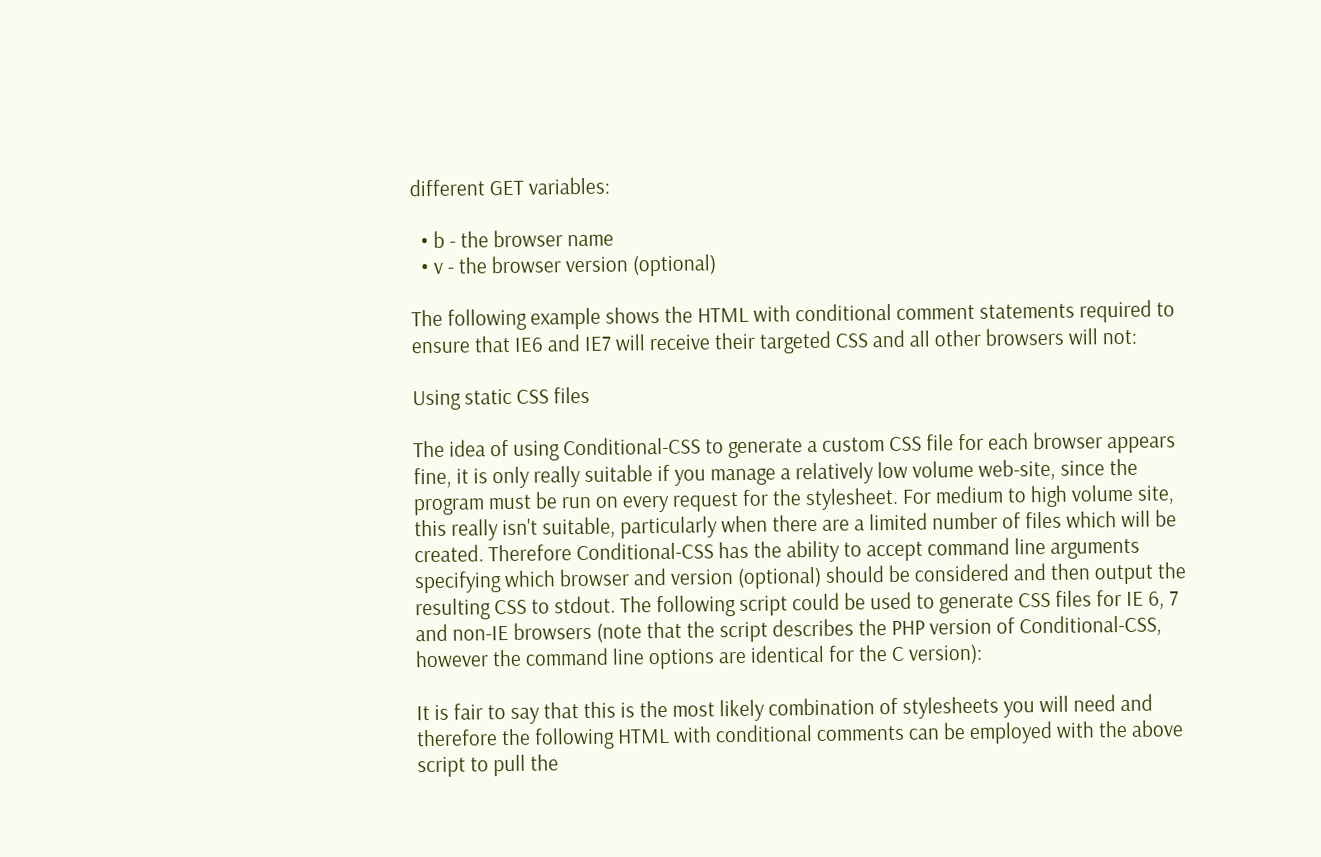different GET variables:

  • b - the browser name
  • v - the browser version (optional)

The following example shows the HTML with conditional comment statements required to ensure that IE6 and IE7 will receive their targeted CSS and all other browsers will not:

Using static CSS files

The idea of using Conditional-CSS to generate a custom CSS file for each browser appears fine, it is only really suitable if you manage a relatively low volume web-site, since the program must be run on every request for the stylesheet. For medium to high volume site, this really isn't suitable, particularly when there are a limited number of files which will be created. Therefore Conditional-CSS has the ability to accept command line arguments specifying which browser and version (optional) should be considered and then output the resulting CSS to stdout. The following script could be used to generate CSS files for IE 6, 7 and non-IE browsers (note that the script describes the PHP version of Conditional-CSS, however the command line options are identical for the C version):

It is fair to say that this is the most likely combination of stylesheets you will need and therefore the following HTML with conditional comments can be employed with the above script to pull the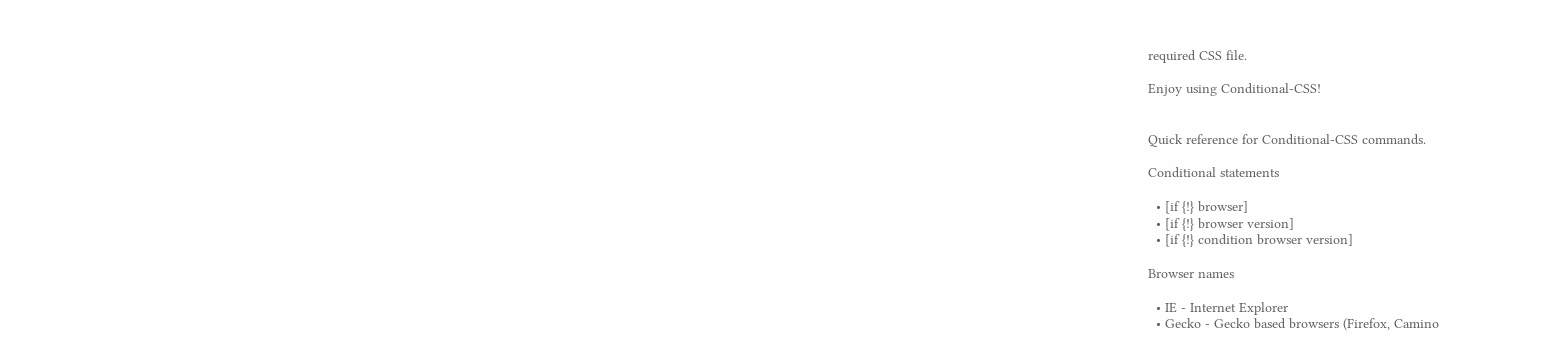required CSS file.

Enjoy using Conditional-CSS!


Quick reference for Conditional-CSS commands.

Conditional statements

  • [if {!} browser]
  • [if {!} browser version]
  • [if {!} condition browser version]

Browser names

  • IE - Internet Explorer
  • Gecko - Gecko based browsers (Firefox, Camino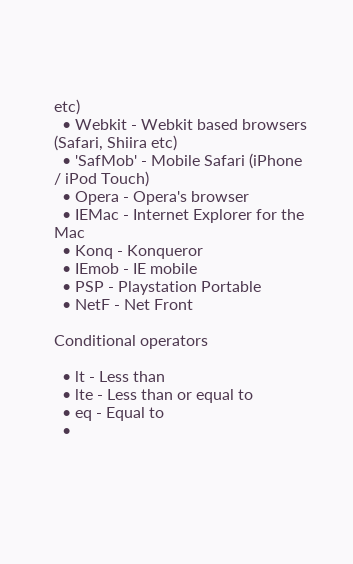etc)
  • Webkit - Webkit based browsers (Safari, Shiira etc)
  • 'SafMob' - Mobile Safari (iPhone / iPod Touch)
  • Opera - Opera's browser
  • IEMac - Internet Explorer for the Mac
  • Konq - Konqueror
  • IEmob - IE mobile
  • PSP - Playstation Portable
  • NetF - Net Front

Conditional operators

  • lt - Less than
  • lte - Less than or equal to
  • eq - Equal to
  •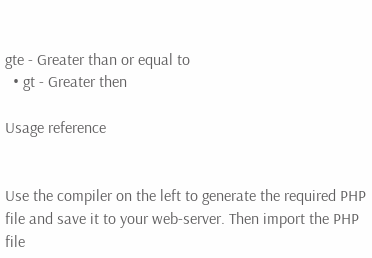gte - Greater than or equal to
  • gt - Greater then

Usage reference


Use the compiler on the left to generate the required PHP file and save it to your web-server. Then import the PHP file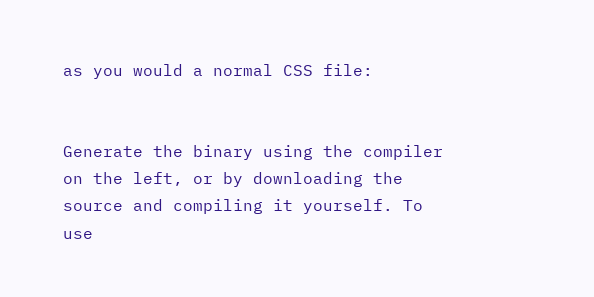as you would a normal CSS file:


Generate the binary using the compiler on the left, or by downloading the source and compiling it yourself. To use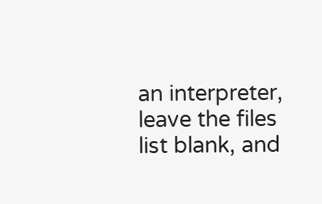an interpreter, leave the files list blank, and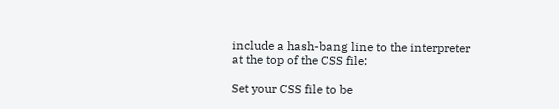include a hash-bang line to the interpreter at the top of the CSS file:

Set your CSS file to be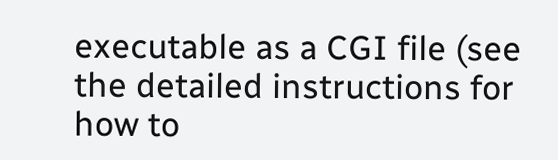executable as a CGI file (see the detailed instructions for how to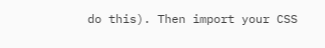do this). Then import your CSS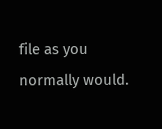file as you normally would.